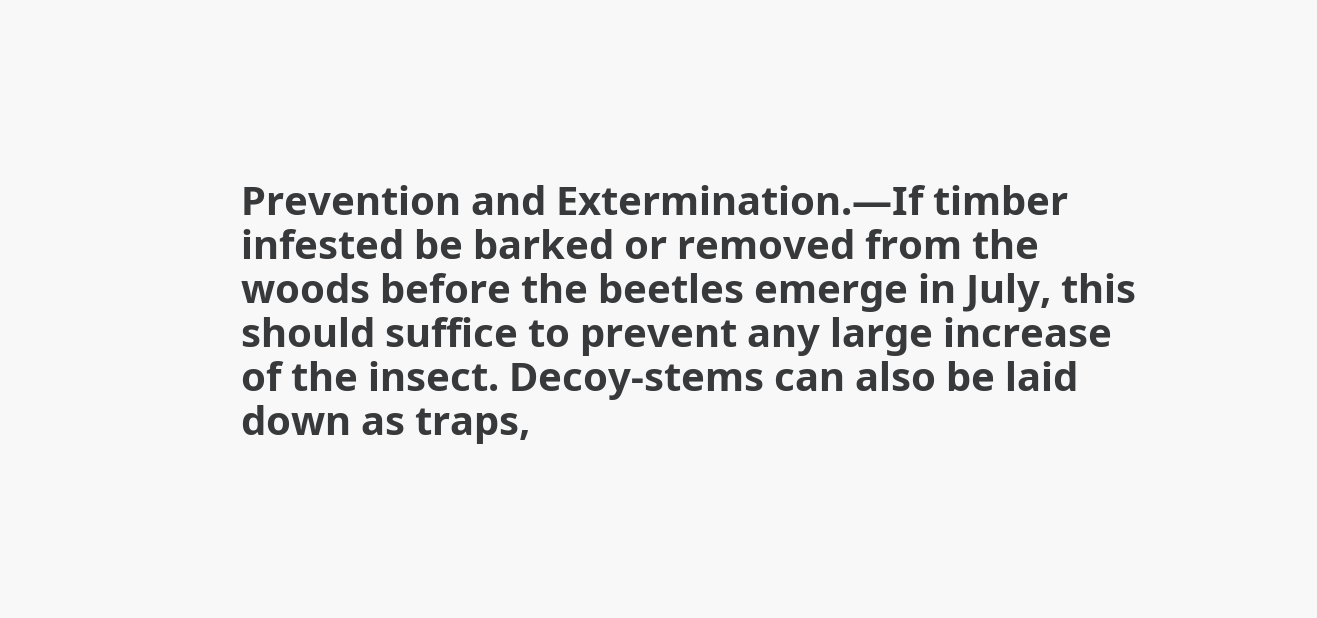Prevention and Extermination.—If timber infested be barked or removed from the woods before the beetles emerge in July, this should suffice to prevent any large increase of the insect. Decoy-stems can also be laid down as traps,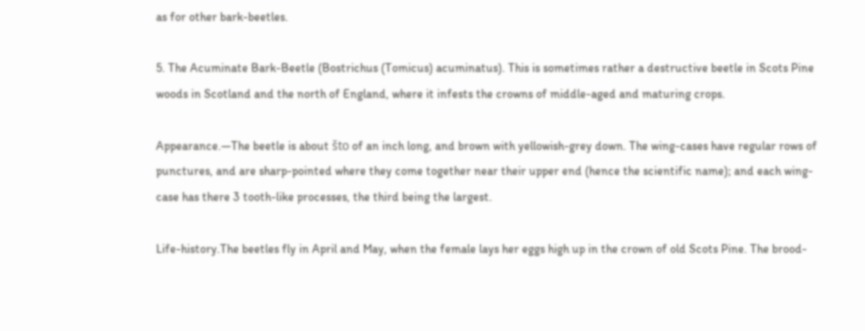as for other bark-beetles.

5. The Acuminate Bark-Beetle (Bostrichus (Tomicus) acuminatus). This is sometimes rather a destructive beetle in Scots Pine woods in Scotland and the north of England, where it infests the crowns of middle-aged and maturing crops.

Appearance.—The beetle is about što of an inch long, and brown with yellowish-grey down. The wing-cases have regular rows of punctures, and are sharp-pointed where they come together near their upper end (hence the scientific name); and each wing-case has there 3 tooth-like processes, the third being the largest.

Life-history.The beetles fly in April and May, when the female lays her eggs high up in the crown of old Scots Pine. The brood-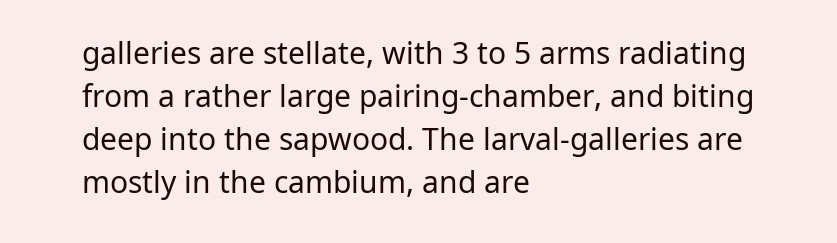galleries are stellate, with 3 to 5 arms radiating from a rather large pairing-chamber, and biting deep into the sapwood. The larval-galleries are mostly in the cambium, and are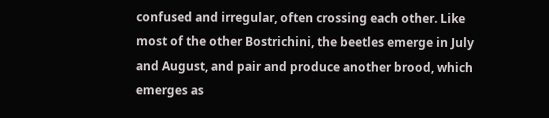confused and irregular, often crossing each other. Like most of the other Bostrichini, the beetles emerge in July and August, and pair and produce another brood, which emerges as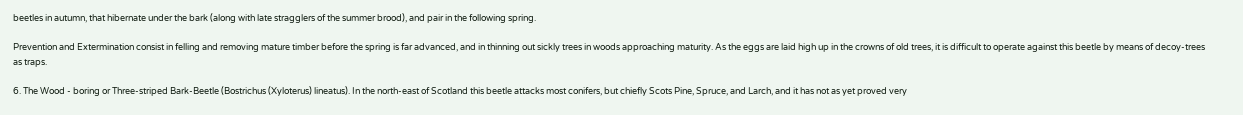beetles in autumn, that hibernate under the bark (along with late stragglers of the summer brood), and pair in the following spring.

Prevention and Extermination consist in felling and removing mature timber before the spring is far advanced, and in thinning out sickly trees in woods approaching maturity. As the eggs are laid high up in the crowns of old trees, it is difficult to operate against this beetle by means of decoy-trees as traps.

6. The Wood - boring or Three-striped Bark-Beetle (Bostrichus (Xyloterus) lineatus). In the north-east of Scotland this beetle attacks most conifers, but chiefly Scots Pine, Spruce, and Larch, and it has not as yet proved very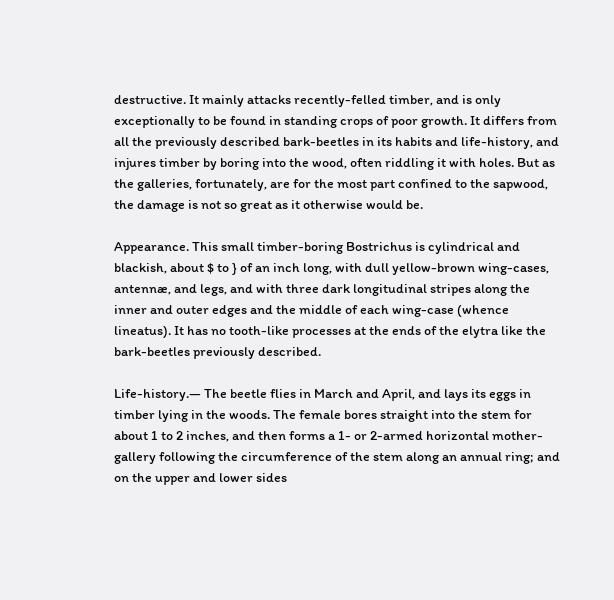destructive. It mainly attacks recently-felled timber, and is only exceptionally to be found in standing crops of poor growth. It differs from all the previously described bark-beetles in its habits and life-history, and injures timber by boring into the wood, often riddling it with holes. But as the galleries, fortunately, are for the most part confined to the sapwood, the damage is not so great as it otherwise would be.

Appearance. This small timber-boring Bostrichus is cylindrical and blackish, about $ to } of an inch long, with dull yellow-brown wing-cases, antennæ, and legs, and with three dark longitudinal stripes along the inner and outer edges and the middle of each wing-case (whence lineatus). It has no tooth-like processes at the ends of the elytra like the bark-beetles previously described.

Life-history.— The beetle flies in March and April, and lays its eggs in timber lying in the woods. The female bores straight into the stem for about 1 to 2 inches, and then forms a 1- or 2-armed horizontal mother-gallery following the circumference of the stem along an annual ring; and on the upper and lower sides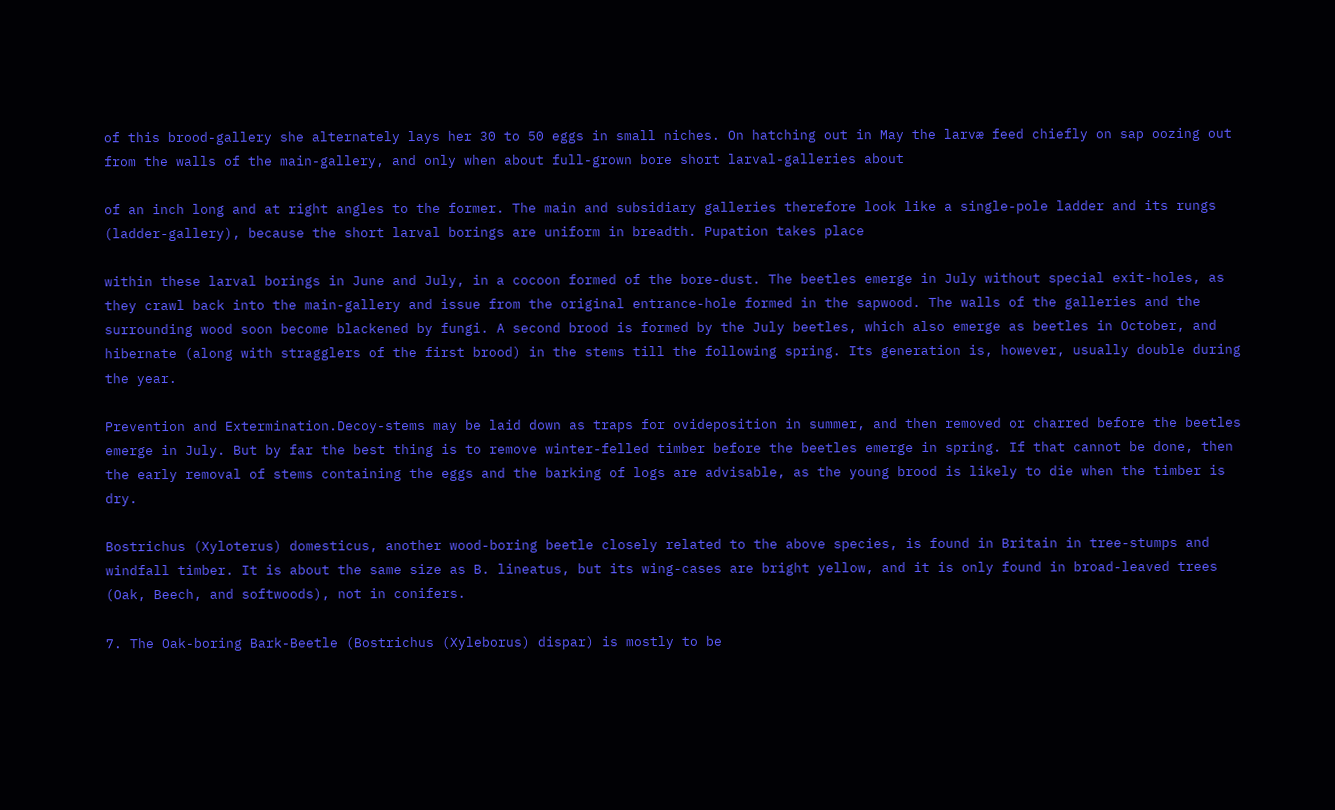of this brood-gallery she alternately lays her 30 to 50 eggs in small niches. On hatching out in May the larvæ feed chiefly on sap oozing out from the walls of the main-gallery, and only when about full-grown bore short larval-galleries about

of an inch long and at right angles to the former. The main and subsidiary galleries therefore look like a single-pole ladder and its rungs (ladder-gallery), because the short larval borings are uniform in breadth. Pupation takes place

within these larval borings in June and July, in a cocoon formed of the bore-dust. The beetles emerge in July without special exit-holes, as they crawl back into the main-gallery and issue from the original entrance-hole formed in the sapwood. The walls of the galleries and the surrounding wood soon become blackened by fungi. A second brood is formed by the July beetles, which also emerge as beetles in October, and hibernate (along with stragglers of the first brood) in the stems till the following spring. Its generation is, however, usually double during the year.

Prevention and Extermination.Decoy-stems may be laid down as traps for ovideposition in summer, and then removed or charred before the beetles emerge in July. But by far the best thing is to remove winter-felled timber before the beetles emerge in spring. If that cannot be done, then the early removal of stems containing the eggs and the barking of logs are advisable, as the young brood is likely to die when the timber is dry.

Bostrichus (Xyloterus) domesticus, another wood-boring beetle closely related to the above species, is found in Britain in tree-stumps and windfall timber. It is about the same size as B. lineatus, but its wing-cases are bright yellow, and it is only found in broad-leaved trees (Oak, Beech, and softwoods), not in conifers.

7. The Oak-boring Bark-Beetle (Bostrichus (Xyleborus) dispar) is mostly to be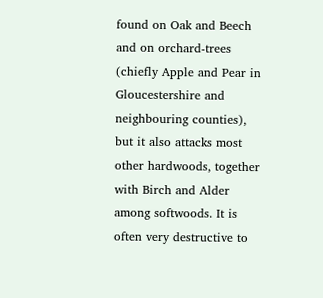found on Oak and Beech and on orchard-trees (chiefly Apple and Pear in Gloucestershire and neighbouring counties), but it also attacks most other hardwoods, together with Birch and Alder among softwoods. It is often very destructive to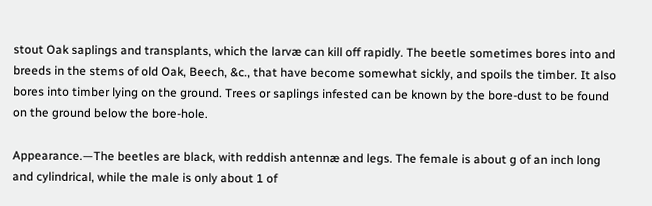stout Oak saplings and transplants, which the larvæ can kill off rapidly. The beetle sometimes bores into and breeds in the stems of old Oak, Beech, &c., that have become somewhat sickly, and spoils the timber. It also bores into timber lying on the ground. Trees or saplings infested can be known by the bore-dust to be found on the ground below the bore-hole.

Appearance.—The beetles are black, with reddish antennæ and legs. The female is about g of an inch long and cylindrical, while the male is only about 1 of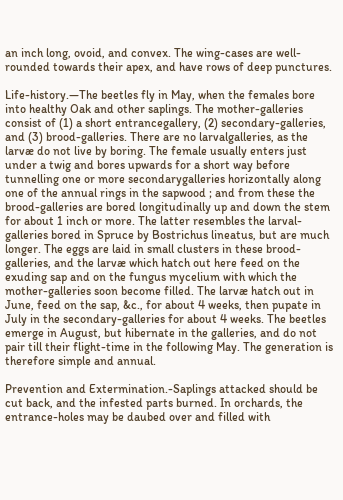an inch long, ovoid, and convex. The wing-cases are well-rounded towards their apex, and have rows of deep punctures.

Life-history.—The beetles fly in May, when the females bore into healthy Oak and other saplings. The mother-galleries consist of (1) a short entrancegallery, (2) secondary-galleries, and (3) brood-galleries. There are no larvalgalleries, as the larvæ do not live by boring. The female usually enters just under a twig and bores upwards for a short way before tunnelling one or more secondarygalleries horizontally along one of the annual rings in the sapwood ; and from these the brood-galleries are bored longitudinally up and down the stem for about 1 inch or more. The latter resembles the larval-galleries bored in Spruce by Bostrichus lineatus, but are much longer. The eggs are laid in small clusters in these brood-galleries, and the larvæ which hatch out here feed on the exuding sap and on the fungus mycelium with which the mother-galleries soon become filled. The larvæ hatch out in June, feed on the sap, &c., for about 4 weeks, then pupate in July in the secondary-galleries for about 4 weeks. The beetles emerge in August, but hibernate in the galleries, and do not pair till their flight-time in the following May. The generation is therefore simple and annual.

Prevention and Extermination.-Saplings attacked should be cut back, and the infested parts burned. In orchards, the entrance-holes may be daubed over and filled with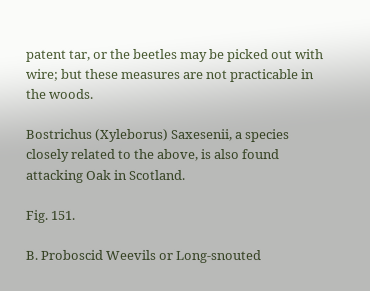patent tar, or the beetles may be picked out with wire; but these measures are not practicable in the woods.

Bostrichus (Xyleborus) Saxesenii, a species closely related to the above, is also found attacking Oak in Scotland.

Fig. 151.

B. Proboscid Weevils or Long-snouted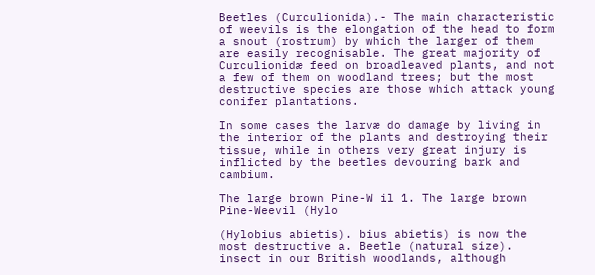Beetles (Curculionida).- The main characteristic of weevils is the elongation of the head to form a snout (rostrum) by which the larger of them are easily recognisable. The great majority of Curculionidæ feed on broadleaved plants, and not a few of them on woodland trees; but the most destructive species are those which attack young conifer plantations.

In some cases the larvæ do damage by living in the interior of the plants and destroying their tissue, while in others very great injury is inflicted by the beetles devouring bark and cambium.

The large brown Pine-W il 1. The large brown Pine-Weevil (Hylo

(Hylobius abietis). bius abietis) is now the most destructive a. Beetle (natural size). insect in our British woodlands, although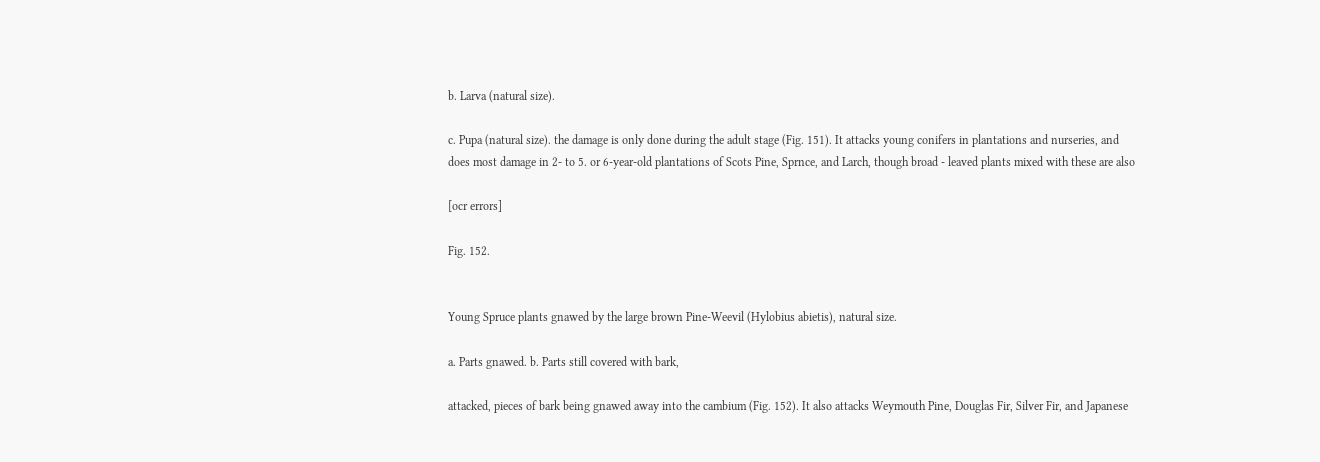b. Larva (natural size).

c. Pupa (natural size). the damage is only done during the adult stage (Fig. 151). It attacks young conifers in plantations and nurseries, and does most damage in 2- to 5. or 6-year-old plantations of Scots Pine, Sprnce, and Larch, though broad - leaved plants mixed with these are also

[ocr errors]

Fig. 152.


Young Spruce plants gnawed by the large brown Pine-Weevil (Hylobius abietis), natural size.

a. Parts gnawed. b. Parts still covered with bark,

attacked, pieces of bark being gnawed away into the cambium (Fig. 152). It also attacks Weymouth Pine, Douglas Fir, Silver Fir, and Japanese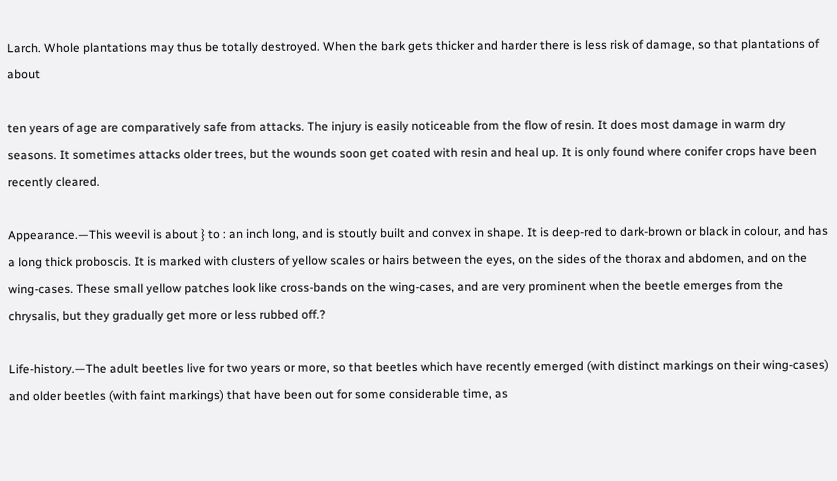Larch. Whole plantations may thus be totally destroyed. When the bark gets thicker and harder there is less risk of damage, so that plantations of about

ten years of age are comparatively safe from attacks. The injury is easily noticeable from the flow of resin. It does most damage in warm dry seasons. It sometimes attacks older trees, but the wounds soon get coated with resin and heal up. It is only found where conifer crops have been recently cleared.

Appearance.—This weevil is about } to : an inch long, and is stoutly built and convex in shape. It is deep-red to dark-brown or black in colour, and has a long thick proboscis. It is marked with clusters of yellow scales or hairs between the eyes, on the sides of the thorax and abdomen, and on the wing-cases. These small yellow patches look like cross-bands on the wing-cases, and are very prominent when the beetle emerges from the chrysalis, but they gradually get more or less rubbed off.?

Life-history.—The adult beetles live for two years or more, so that beetles which have recently emerged (with distinct markings on their wing-cases) and older beetles (with faint markings) that have been out for some considerable time, as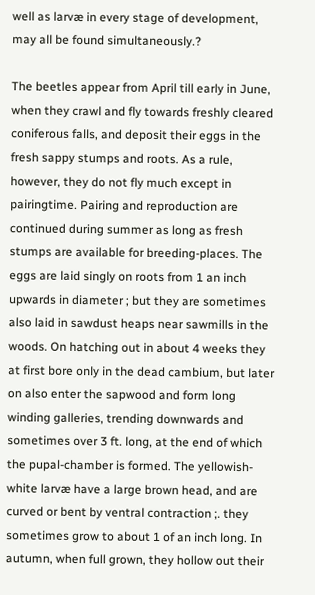well as larvæ in every stage of development, may all be found simultaneously.?

The beetles appear from April till early in June, when they crawl and fly towards freshly cleared coniferous falls, and deposit their eggs in the fresh sappy stumps and roots. As a rule, however, they do not fly much except in pairingtime. Pairing and reproduction are continued during summer as long as fresh stumps are available for breeding-places. The eggs are laid singly on roots from 1 an inch upwards in diameter ; but they are sometimes also laid in sawdust heaps near sawmills in the woods. On hatching out in about 4 weeks they at first bore only in the dead cambium, but later on also enter the sapwood and form long winding galleries, trending downwards and sometimes over 3 ft. long, at the end of which the pupal-chamber is formed. The yellowish-white larvæ have a large brown head, and are curved or bent by ventral contraction ;. they sometimes grow to about 1 of an inch long. In autumn, when full grown, they hollow out their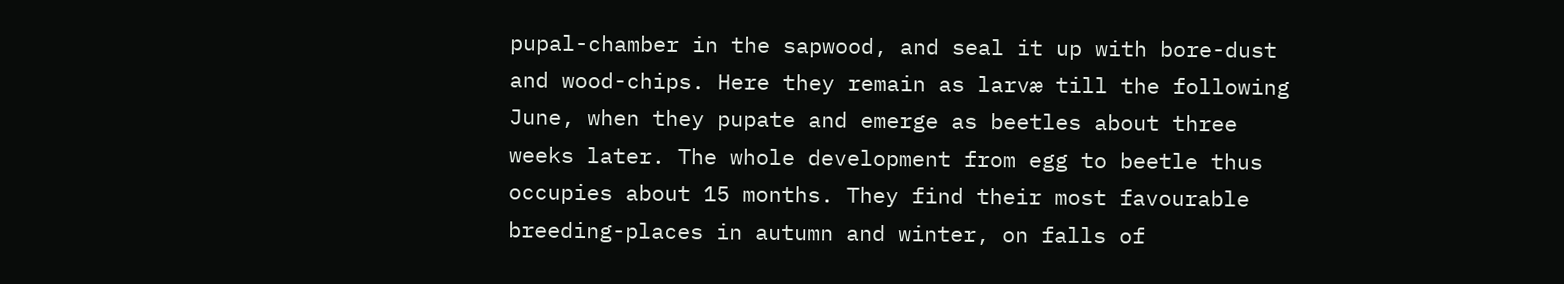pupal-chamber in the sapwood, and seal it up with bore-dust and wood-chips. Here they remain as larvæ till the following June, when they pupate and emerge as beetles about three weeks later. The whole development from egg to beetle thus occupies about 15 months. They find their most favourable breeding-places in autumn and winter, on falls of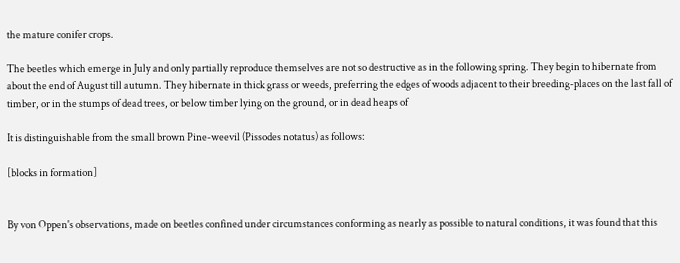the mature conifer crops.

The beetles which emerge in July and only partially reproduce themselves are not so destructive as in the following spring. They begin to hibernate from about the end of August till autumn. They hibernate in thick grass or weeds, preferring the edges of woods adjacent to their breeding-places on the last fall of timber, or in the stumps of dead trees, or below timber lying on the ground, or in dead heaps of

It is distinguishable from the small brown Pine-weevil (Pissodes notatus) as follows:

[blocks in formation]


By von Oppen's observations, made on beetles confined under circumstances conforming as nearly as possible to natural conditions, it was found that this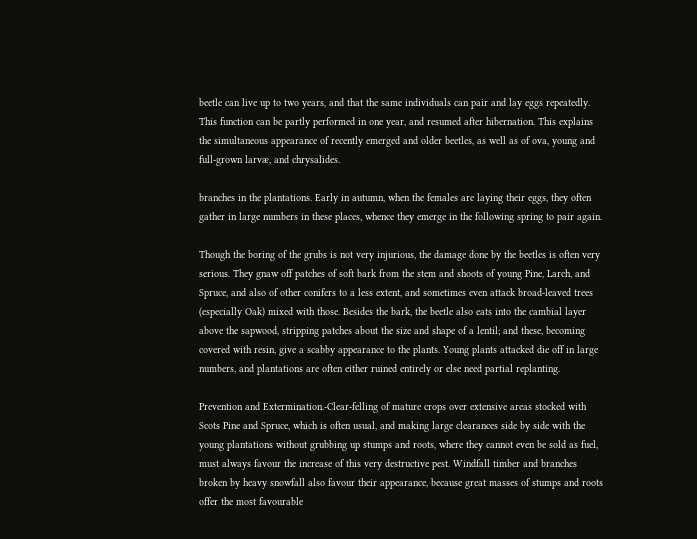beetle can live up to two years, and that the same individuals can pair and lay eggs repeatedly. This function can be partly performed in one year, and resumed after hibernation. This explains the simultaneous appearance of recently emerged and older beetles, as well as of ova, young and full-grown larvæ, and chrysalides.

branches in the plantations. Early in autumn, when the females are laying their eggs, they often gather in large numbers in these places, whence they emerge in the following spring to pair again.

Though the boring of the grubs is not very injurious, the damage done by the beetles is often very serious. They gnaw off patches of soft bark from the stem and shoots of young Pine, Larch, and Spruce, and also of other conifers to a less extent, and sometimes even attack broad-leaved trees (especially Oak) mixed with those. Besides the bark, the beetle also eats into the cambial layer above the sapwood, stripping patches about the size and shape of a lentil; and these, becoming covered with resin, give a scabby appearance to the plants. Young plants attacked die off in large numbers, and plantations are often either ruined entirely or else need partial replanting.

Prevention and Extermination.-Clear-felling of mature crops over extensive areas stocked with Scots Pine and Spruce, which is often usual, and making large clearances side by side with the young plantations without grubbing up stumps and roots, where they cannot even be sold as fuel, must always favour the increase of this very destructive pest. Windfall timber and branches broken by heavy snowfall also favour their appearance, because great masses of stumps and roots offer the most favourable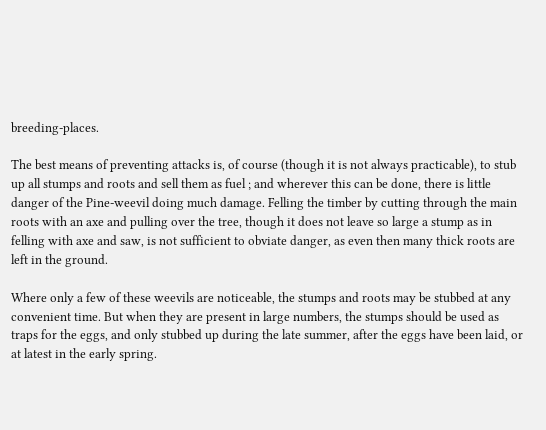breeding-places.

The best means of preventing attacks is, of course (though it is not always practicable), to stub up all stumps and roots and sell them as fuel ; and wherever this can be done, there is little danger of the Pine-weevil doing much damage. Felling the timber by cutting through the main roots with an axe and pulling over the tree, though it does not leave so large a stump as in felling with axe and saw, is not sufficient to obviate danger, as even then many thick roots are left in the ground.

Where only a few of these weevils are noticeable, the stumps and roots may be stubbed at any convenient time. But when they are present in large numbers, the stumps should be used as traps for the eggs, and only stubbed up during the late summer, after the eggs have been laid, or at latest in the early spring.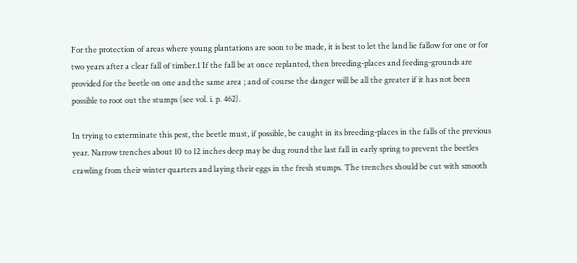For the protection of areas where young plantations are soon to be made, it is best to let the land lie fallow for one or for two years after a clear fall of timber.1 If the fall be at once replanted, then breeding-places and feeding-grounds are provided for the beetle on one and the same area ; and of course the danger will be all the greater if it has not been possible to root out the stumps (see vol. i. p. 462).

In trying to exterminate this pest, the beetle must, if possible, be caught in its breeding-places in the falls of the previous year. Narrow trenches about 10 to 12 inches deep may be dug round the last fall in early spring to prevent the beetles crawling from their winter quarters and laying their eggs in the fresh stumps. The trenches should be cut with smooth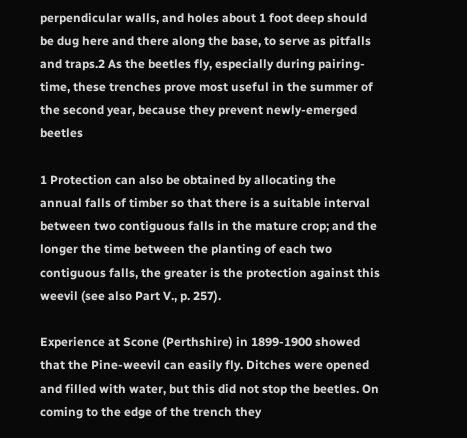perpendicular walls, and holes about 1 foot deep should be dug here and there along the base, to serve as pitfalls and traps.2 As the beetles fly, especially during pairing-time, these trenches prove most useful in the summer of the second year, because they prevent newly-emerged beetles

1 Protection can also be obtained by allocating the annual falls of timber so that there is a suitable interval between two contiguous falls in the mature crop; and the longer the time between the planting of each two contiguous falls, the greater is the protection against this weevil (see also Part V., p. 257).

Experience at Scone (Perthshire) in 1899-1900 showed that the Pine-weevil can easily fly. Ditches were opened and filled with water, but this did not stop the beetles. On coming to the edge of the trench they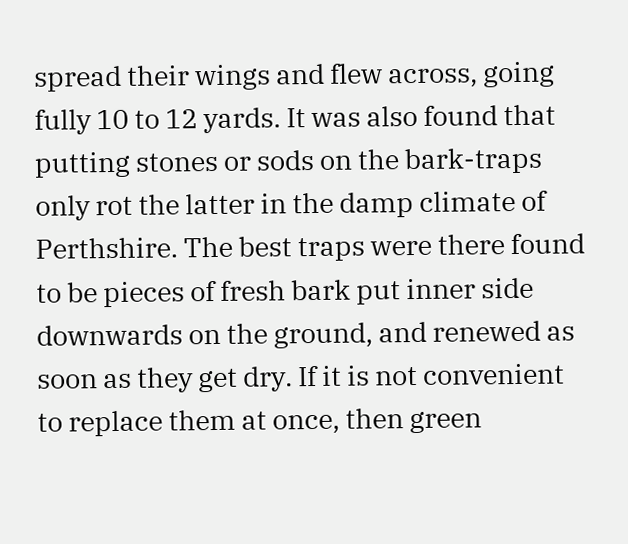spread their wings and flew across, going fully 10 to 12 yards. It was also found that putting stones or sods on the bark-traps only rot the latter in the damp climate of Perthshire. The best traps were there found to be pieces of fresh bark put inner side downwards on the ground, and renewed as soon as they get dry. If it is not convenient to replace them at once, then green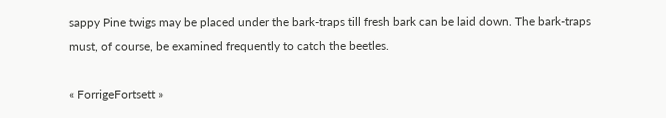sappy Pine twigs may be placed under the bark-traps till fresh bark can be laid down. The bark-traps must, of course, be examined frequently to catch the beetles.

« ForrigeFortsett »